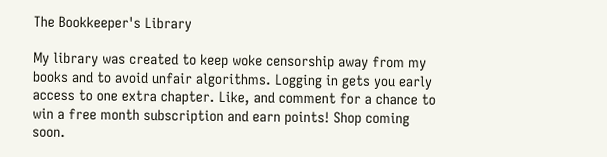The Bookkeeper's Library

My library was created to keep woke censorship away from my books and to avoid unfair algorithms. Logging in gets you early access to one extra chapter. Like, and comment for a chance to win a free month subscription and earn points! Shop coming soon.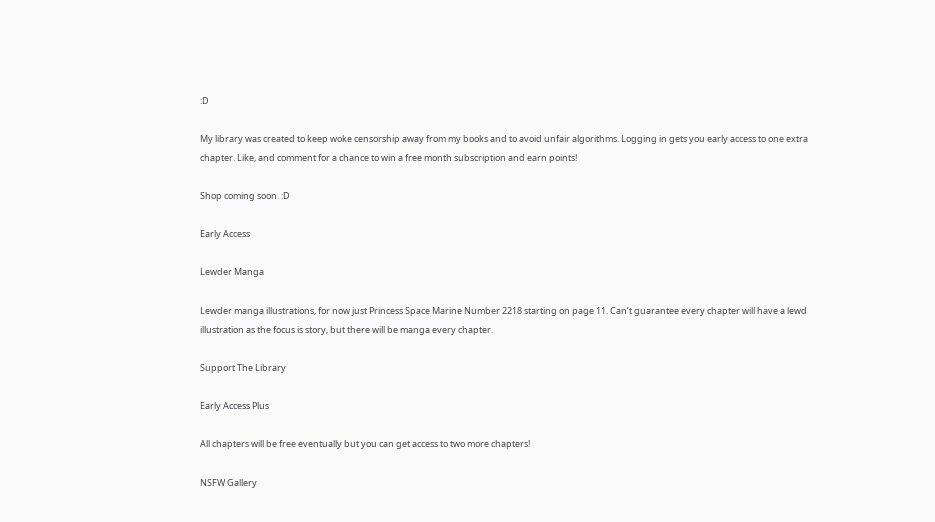:D

My library was created to keep woke censorship away from my books and to avoid unfair algorithms. Logging in gets you early access to one extra chapter. Like, and comment for a chance to win a free month subscription and earn points!

Shop coming soon. :D

Early Access

Lewder Manga

Lewder manga illustrations, for now just Princess Space Marine Number 2218 starting on page 11. Can’t guarantee every chapter will have a lewd illustration as the focus is story, but there will be manga every chapter.

Support The Library

Early Access Plus

All chapters will be free eventually but you can get access to two more chapters!

NSFW Gallery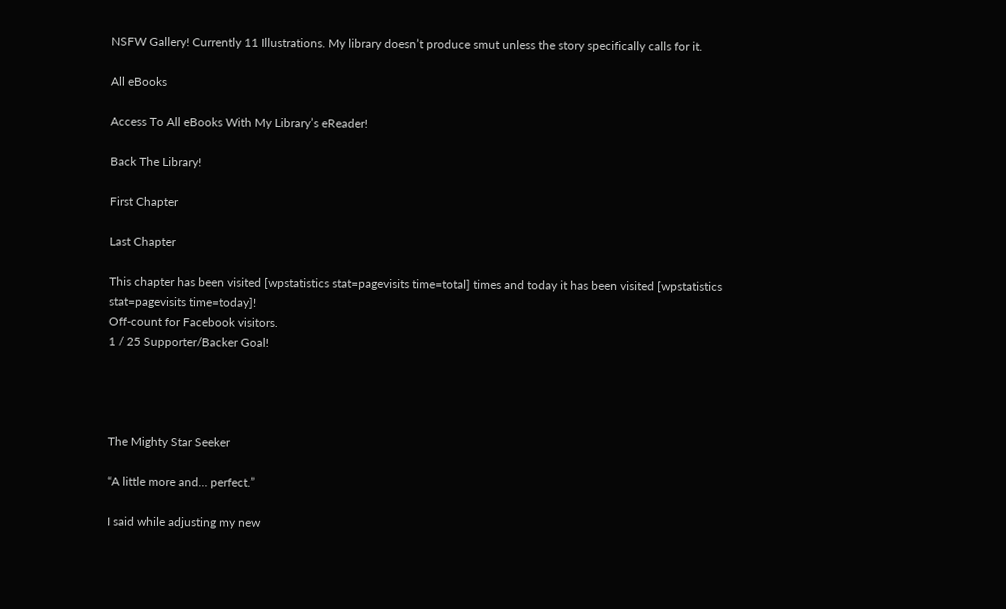NSFW Gallery! Currently 11 Illustrations. My library doesn’t produce smut unless the story specifically calls for it.

All eBooks

Access To All eBooks With My Library’s eReader!

Back The Library!

First Chapter

Last Chapter

This chapter has been visited [wpstatistics stat=pagevisits time=total] times and today it has been visited [wpstatistics stat=pagevisits time=today]!
Off-count for Facebook visitors.
1 / 25 Supporter/Backer Goal!




The Mighty Star Seeker

“A little more and… perfect.”

I said while adjusting my new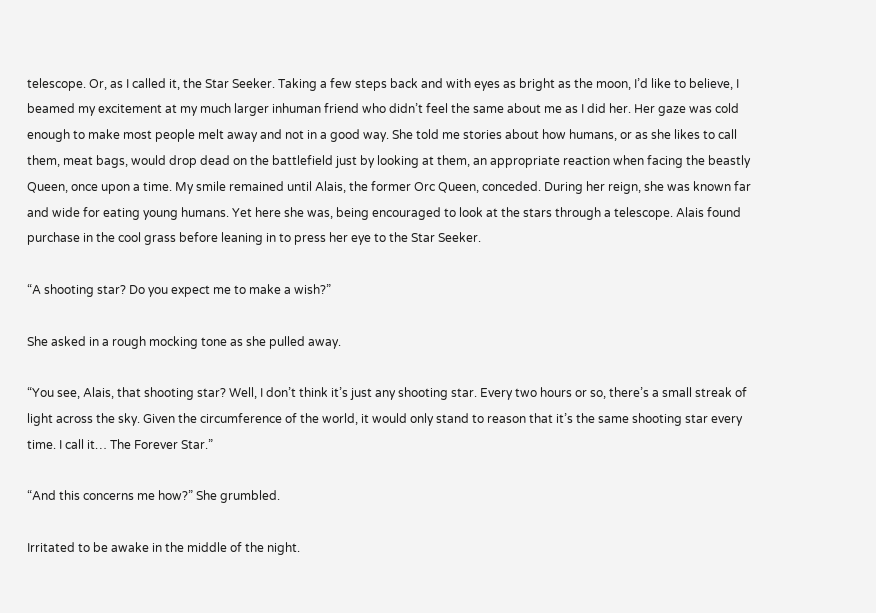telescope. Or, as I called it, the Star Seeker. Taking a few steps back and with eyes as bright as the moon, I’d like to believe, I beamed my excitement at my much larger inhuman friend who didn’t feel the same about me as I did her. Her gaze was cold enough to make most people melt away and not in a good way. She told me stories about how humans, or as she likes to call them, meat bags, would drop dead on the battlefield just by looking at them, an appropriate reaction when facing the beastly Queen, once upon a time. My smile remained until Alais, the former Orc Queen, conceded. During her reign, she was known far and wide for eating young humans. Yet here she was, being encouraged to look at the stars through a telescope. Alais found purchase in the cool grass before leaning in to press her eye to the Star Seeker.

“A shooting star? Do you expect me to make a wish?”

She asked in a rough mocking tone as she pulled away.

“You see, Alais, that shooting star? Well, I don’t think it’s just any shooting star. Every two hours or so, there’s a small streak of light across the sky. Given the circumference of the world, it would only stand to reason that it’s the same shooting star every time. I call it… The Forever Star.”

“And this concerns me how?” She grumbled.

Irritated to be awake in the middle of the night.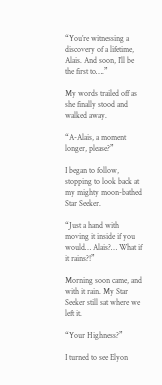“You’re witnessing a discovery of a lifetime, Alais. And soon, I’ll be the first to….”

My words trailed off as she finally stood and walked away.

“A-Alais, a moment longer, please?”

I began to follow, stopping to look back at my mighty moon-bathed Star Seeker.

“Just a hand with moving it inside if you would… Alais?… What if it rains?!”

Morning soon came, and with it rain. My Star Seeker still sat where we left it.

“Your Highness?”

I turned to see Elyon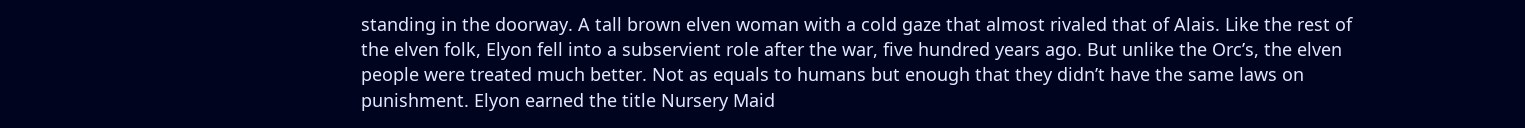standing in the doorway. A tall brown elven woman with a cold gaze that almost rivaled that of Alais. Like the rest of the elven folk, Elyon fell into a subservient role after the war, five hundred years ago. But unlike the Orc’s, the elven people were treated much better. Not as equals to humans but enough that they didn’t have the same laws on punishment. Elyon earned the title Nursery Maid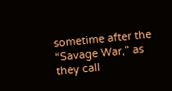sometime after the “Savage War,” as they call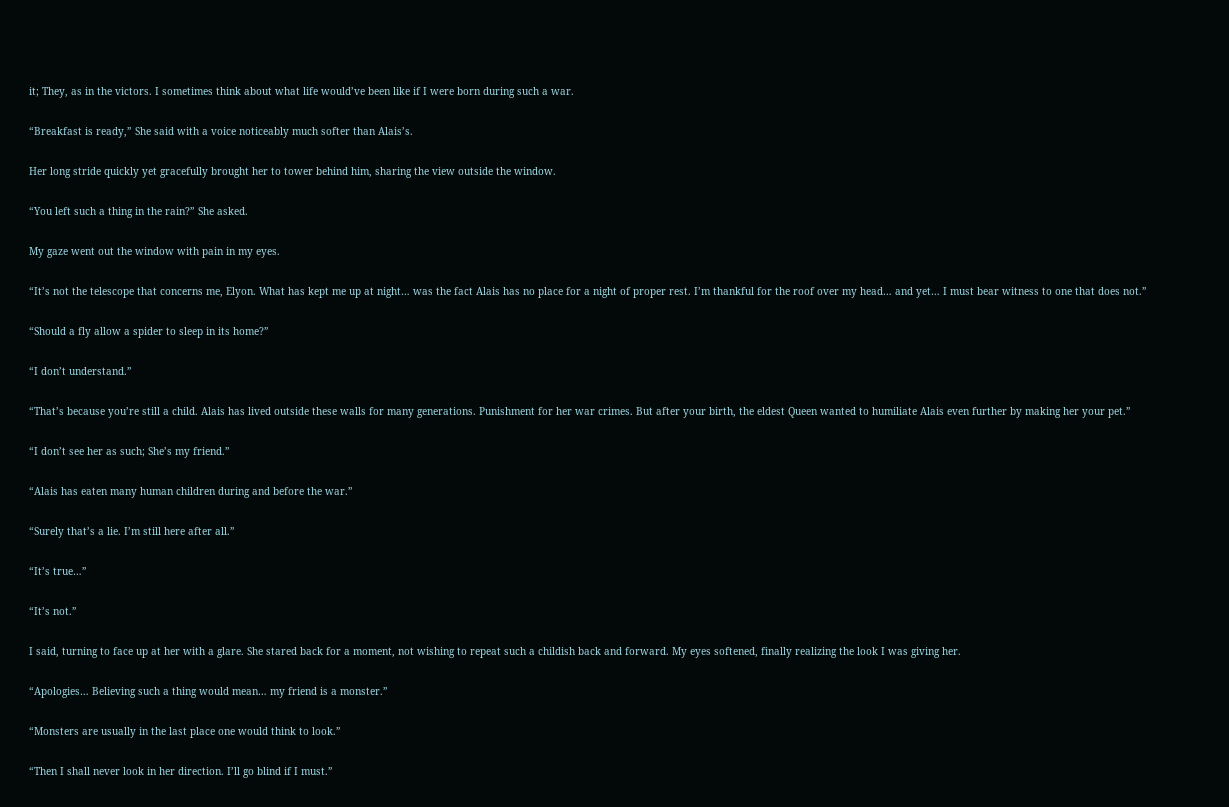it; They, as in the victors. I sometimes think about what life would’ve been like if I were born during such a war.

“Breakfast is ready,” She said with a voice noticeably much softer than Alais’s.

Her long stride quickly yet gracefully brought her to tower behind him, sharing the view outside the window.

“You left such a thing in the rain?” She asked.

My gaze went out the window with pain in my eyes.

“It’s not the telescope that concerns me, Elyon. What has kept me up at night… was the fact Alais has no place for a night of proper rest. I’m thankful for the roof over my head… and yet… I must bear witness to one that does not.”

“Should a fly allow a spider to sleep in its home?”

“I don’t understand.”

“That’s because you’re still a child. Alais has lived outside these walls for many generations. Punishment for her war crimes. But after your birth, the eldest Queen wanted to humiliate Alais even further by making her your pet.”

“I don’t see her as such; She’s my friend.”

“Alais has eaten many human children during and before the war.”

“Surely that’s a lie. I’m still here after all.”

“It’s true…”

“It’s not.”

I said, turning to face up at her with a glare. She stared back for a moment, not wishing to repeat such a childish back and forward. My eyes softened, finally realizing the look I was giving her.

“Apologies… Believing such a thing would mean… my friend is a monster.”

“Monsters are usually in the last place one would think to look.”

“Then I shall never look in her direction. I’ll go blind if I must.”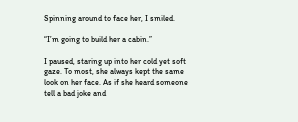Spinning around to face her, I smiled.

“I’m going to build her a cabin.”

I paused, staring up into her cold yet soft gaze. To most, she always kept the same look on her face. As if she heard someone tell a bad joke and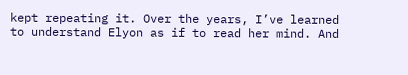kept repeating it. Over the years, I’ve learned to understand Elyon as if to read her mind. And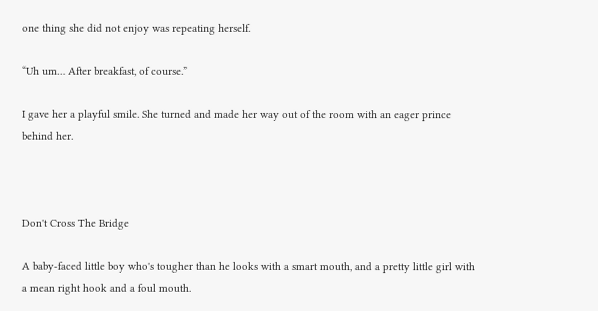one thing she did not enjoy was repeating herself.

“Uh um… After breakfast, of course.”

I gave her a playful smile. She turned and made her way out of the room with an eager prince behind her.



Don't Cross The Bridge

A baby-faced little boy who's tougher than he looks with a smart mouth, and a pretty little girl with a mean right hook and a foul mouth.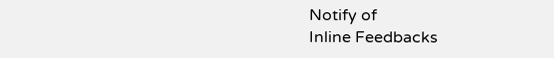Notify of
Inline Feedbacks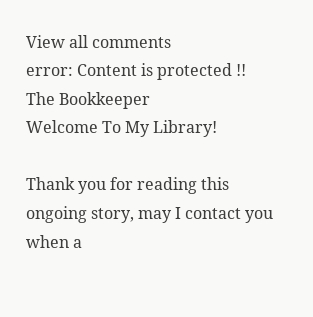View all comments
error: Content is protected !!
The Bookkeeper
Welcome To My Library!

Thank you for reading this ongoing story, may I contact you when a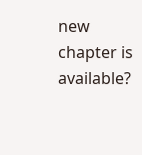new chapter is available?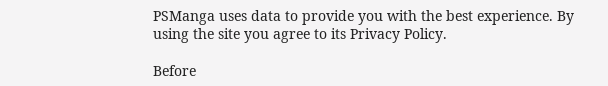PSManga uses data to provide you with the best experience. By using the site you agree to its Privacy Policy.

Before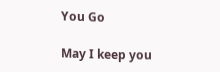You Go

May I keep you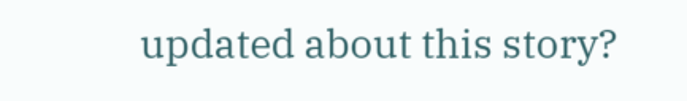updated about this story?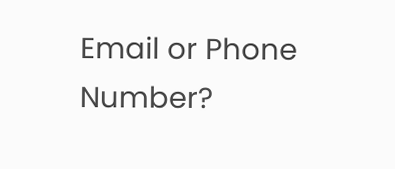Email or Phone Number?